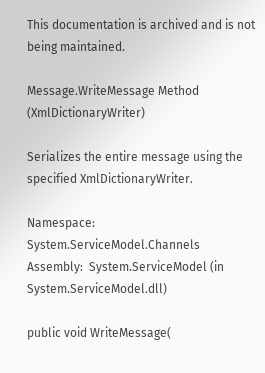This documentation is archived and is not being maintained.

Message.WriteMessage Method (XmlDictionaryWriter)

Serializes the entire message using the specified XmlDictionaryWriter.

Namespace:  System.ServiceModel.Channels
Assembly:  System.ServiceModel (in System.ServiceModel.dll)

public void WriteMessage(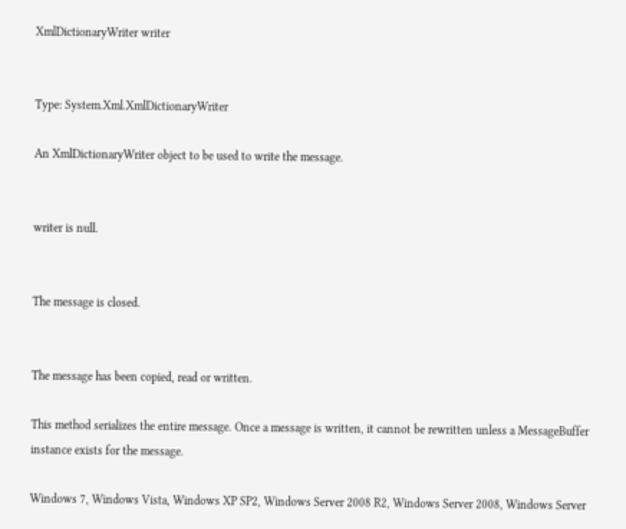XmlDictionaryWriter writer


Type: System.Xml.XmlDictionaryWriter

An XmlDictionaryWriter object to be used to write the message.


writer is null.


The message is closed.


The message has been copied, read or written.

This method serializes the entire message. Once a message is written, it cannot be rewritten unless a MessageBuffer instance exists for the message.

Windows 7, Windows Vista, Windows XP SP2, Windows Server 2008 R2, Windows Server 2008, Windows Server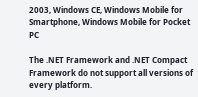2003, Windows CE, Windows Mobile for Smartphone, Windows Mobile for Pocket PC

The .NET Framework and .NET Compact Framework do not support all versions of every platform.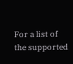For a list of the supported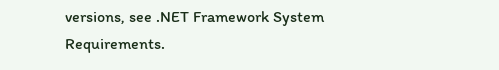versions, see .NET Framework System Requirements.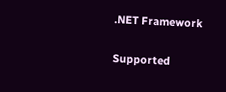.NET Framework

Supported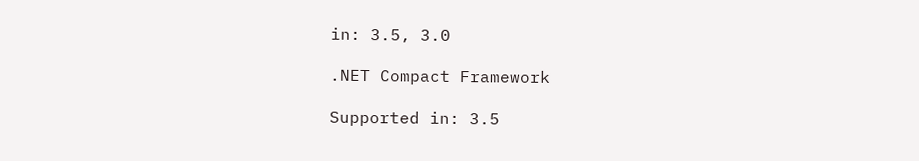in: 3.5, 3.0

.NET Compact Framework

Supported in: 3.5